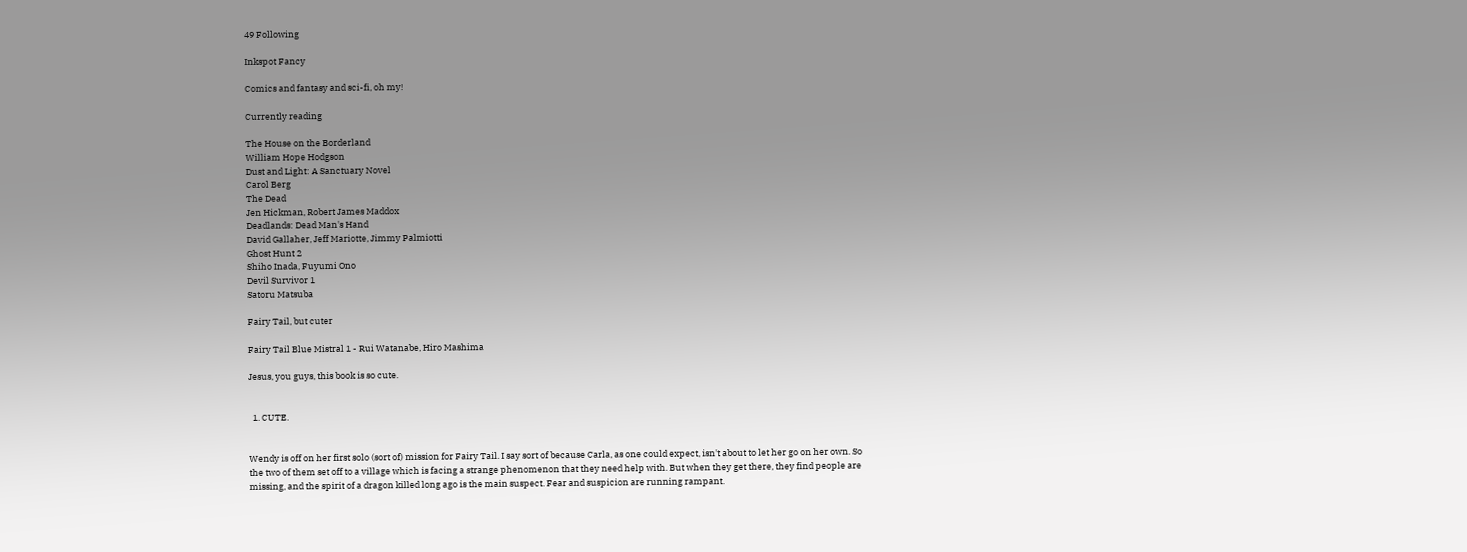49 Following

Inkspot Fancy

Comics and fantasy and sci-fi, oh my!

Currently reading

The House on the Borderland
William Hope Hodgson
Dust and Light: A Sanctuary Novel
Carol Berg
The Dead
Jen Hickman, Robert James Maddox
Deadlands: Dead Man's Hand
David Gallaher, Jeff Mariotte, Jimmy Palmiotti
Ghost Hunt 2
Shiho Inada, Fuyumi Ono
Devil Survivor 1
Satoru Matsuba

Fairy Tail, but cuter

Fairy Tail Blue Mistral 1 - Rui Watanabe, Hiro Mashima

Jesus, you guys, this book is so cute.


  1. CUTE.


Wendy is off on her first solo (sort of) mission for Fairy Tail. I say sort of because Carla, as one could expect, isn't about to let her go on her own. So the two of them set off to a village which is facing a strange phenomenon that they need help with. But when they get there, they find people are missing, and the spirit of a dragon killed long ago is the main suspect. Fear and suspicion are running rampant.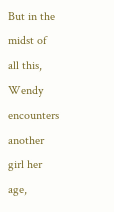But in the midst of all this, Wendy encounters another girl her age,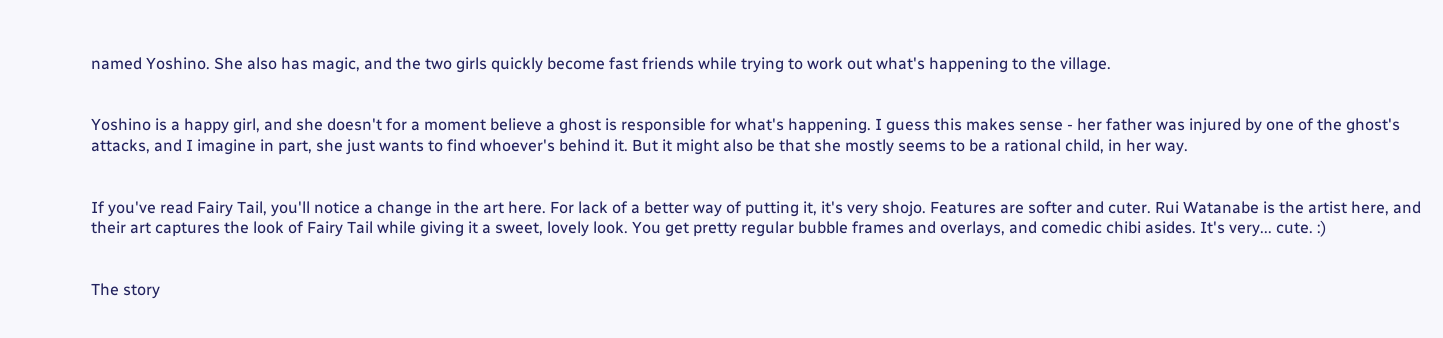named Yoshino. She also has magic, and the two girls quickly become fast friends while trying to work out what's happening to the village.


Yoshino is a happy girl, and she doesn't for a moment believe a ghost is responsible for what's happening. I guess this makes sense - her father was injured by one of the ghost's attacks, and I imagine in part, she just wants to find whoever's behind it. But it might also be that she mostly seems to be a rational child, in her way.


If you've read Fairy Tail, you'll notice a change in the art here. For lack of a better way of putting it, it's very shojo. Features are softer and cuter. Rui Watanabe is the artist here, and their art captures the look of Fairy Tail while giving it a sweet, lovely look. You get pretty regular bubble frames and overlays, and comedic chibi asides. It's very... cute. :)


The story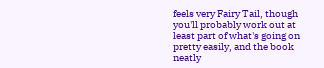feels very Fairy Tail, though you'll probably work out at least part of what's going on pretty easily, and the book neatly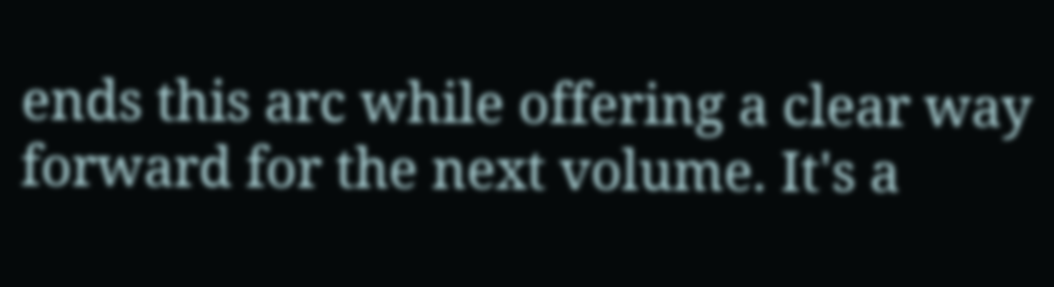ends this arc while offering a clear way forward for the next volume. It's a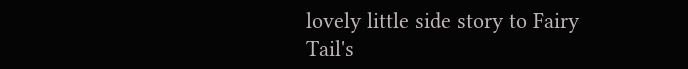lovely little side story to Fairy Tail's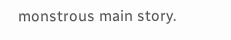monstrous main story.